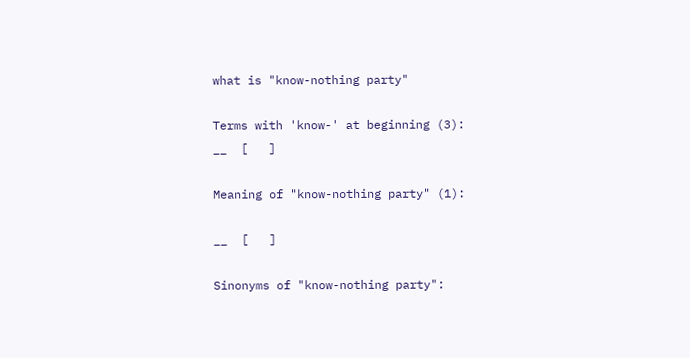what is "know-nothing party"

Terms with 'know-' at beginning (3):
__  [   ]

Meaning of "know-nothing party" (1):

__  [   ]

Sinonyms of "know-nothing party":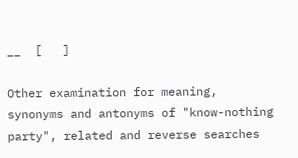__  [   ]

Other examination for meaning, synonyms and antonyms of "know-nothing party", related and reverse searches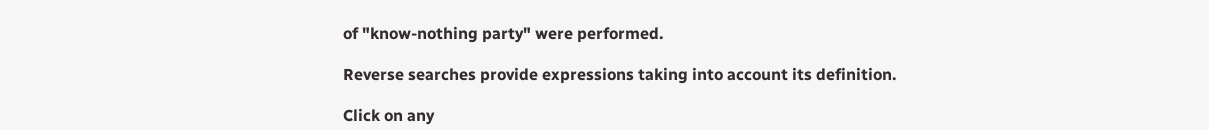of "know-nothing party" were performed.

Reverse searches provide expressions taking into account its definition.

Click on any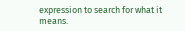expression to search for what it means.